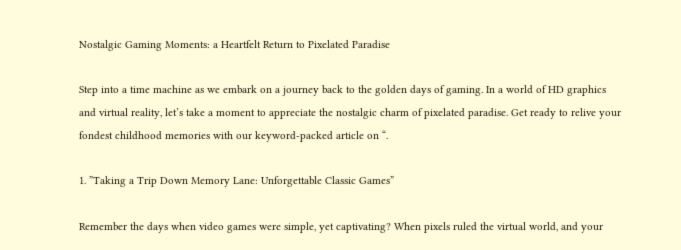Nostalgic Gaming Moments: a Heartfelt Return to Pixelated Paradise

Step into a time machine as we embark on a journey back to the golden days of gaming. In a world of HD graphics and virtual reality, let’s take a moment to appreciate the nostalgic charm of pixelated paradise. Get ready to relive your fondest childhood memories with our keyword-packed article on “.

1. ”Taking a Trip Down Memory Lane: Unforgettable Classic Games”

Remember the days when video games were simple, yet captivating? When pixels ruled the virtual world, and your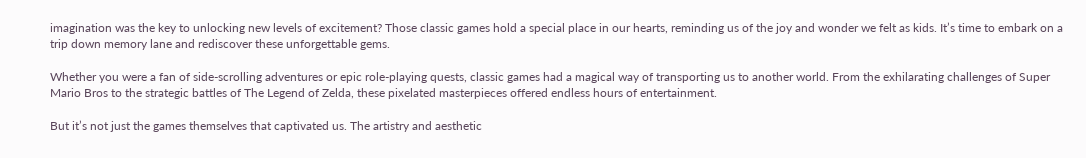imagination was the key to unlocking new levels of excitement? Those classic games hold a special place in our hearts, reminding us of the joy and wonder we felt as kids. It’s time to embark on a trip down memory lane and rediscover these unforgettable gems.

Whether you were a fan of side-scrolling adventures or epic role-playing quests, classic games had a magical way of transporting us to another world. From the exhilarating challenges of Super Mario Bros to the strategic battles of The Legend of Zelda, these pixelated masterpieces offered endless hours of entertainment.

But it’s not just the games themselves that captivated us. The artistry and aesthetic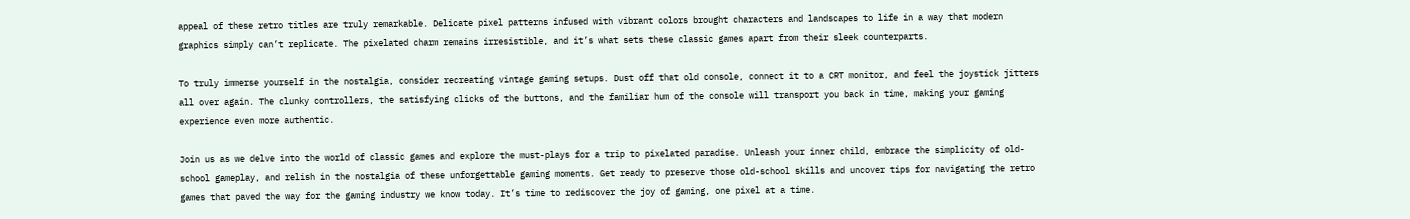appeal of these retro titles are truly remarkable. Delicate pixel patterns infused with vibrant colors brought characters and landscapes to life in a way that modern graphics simply can’t replicate. The pixelated charm remains irresistible, and it’s what sets these classic games apart from their sleek counterparts.

To truly immerse yourself in the nostalgia, consider recreating vintage gaming setups. Dust off that old console, connect it to a CRT monitor, and feel the joystick jitters all over again. The clunky controllers, the satisfying clicks of the buttons, and the familiar hum of the console will transport you back in time, making your gaming experience even more authentic.

Join us as we delve into the world of classic games and explore the must-plays for a trip to pixelated paradise. Unleash your inner child, embrace the simplicity of old-school gameplay, and relish in the nostalgia of these unforgettable gaming moments. Get ready to preserve those old-school skills and uncover tips for navigating the retro games that paved the way for the gaming industry we know today. It’s time to rediscover the joy of gaming, one pixel at a time.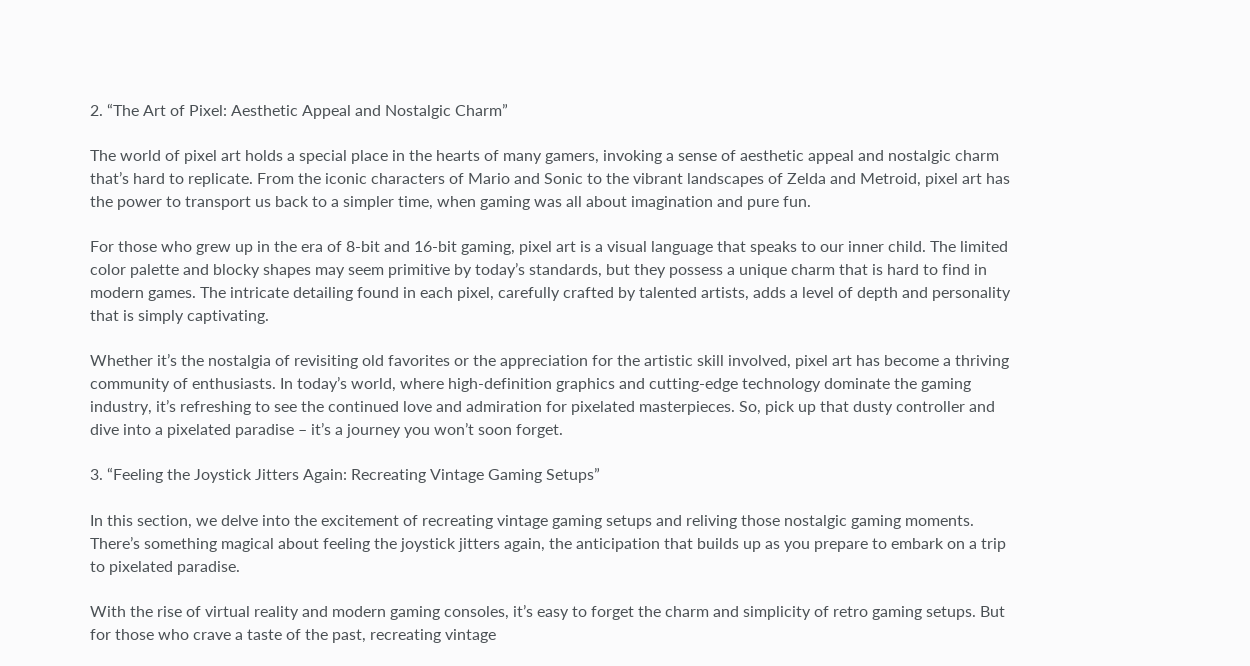2. “The Art of Pixel: Aesthetic Appeal and Nostalgic Charm”

The world of pixel art holds a special place in the hearts of many gamers, invoking a sense of aesthetic appeal and nostalgic charm that’s hard to replicate. From the iconic characters of Mario and Sonic to the vibrant landscapes of Zelda and Metroid, pixel art has the power to transport us back to a simpler time, when gaming was all about imagination and pure fun.

For those who grew up in the era of 8-bit and 16-bit gaming, pixel art is a visual language that speaks to our inner child. The limited color palette and blocky shapes may seem primitive by today’s standards, but they possess a unique charm that is hard to find in modern games. The intricate detailing found in each pixel, carefully crafted by talented artists, adds a level of depth and personality that is simply captivating.

Whether it’s the nostalgia of revisiting old favorites or the appreciation for the artistic skill involved, pixel art has become a thriving community of enthusiasts. In today’s world, where high-definition graphics and cutting-edge technology dominate the gaming industry, it’s refreshing to see the continued love and admiration for pixelated masterpieces. So, pick up that dusty controller and dive into a pixelated paradise – it’s a journey you won’t soon forget.

3. “Feeling the Joystick Jitters Again: Recreating Vintage Gaming Setups”

In this section, we delve into the excitement of recreating vintage gaming setups and reliving those nostalgic gaming moments. There’s something magical about feeling the joystick jitters again, the anticipation that builds up as you prepare to embark on a trip to pixelated paradise.

With the rise of virtual reality and modern gaming consoles, it’s easy to forget the charm and simplicity of retro gaming setups. But for those who crave a taste of the past, recreating vintage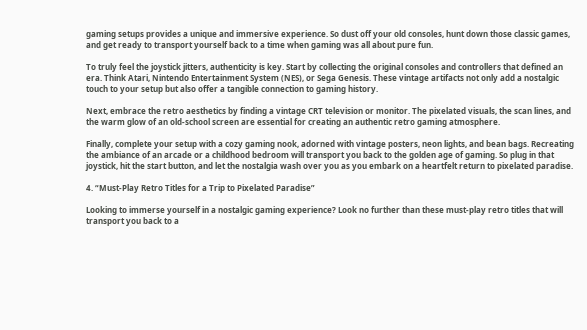gaming setups provides a unique and immersive experience. So dust off your old consoles, hunt down those classic games, and get ready to transport yourself back to a time when gaming was all about pure fun.

To truly feel the joystick jitters, authenticity is key. Start by collecting the original consoles and controllers that defined an era. Think Atari, Nintendo Entertainment System (NES), or Sega Genesis. These vintage artifacts not only add a nostalgic touch to your setup but also offer a tangible connection to gaming history.

Next, embrace the retro aesthetics by finding a vintage CRT television or monitor. The pixelated visuals, the scan lines, and the warm glow of an old-school screen are essential for creating an authentic retro gaming atmosphere.

Finally, complete your setup with a cozy gaming nook, adorned with vintage posters, neon lights, and bean bags. Recreating the ambiance of an arcade or a childhood bedroom will transport you back to the golden age of gaming. So plug in that joystick, hit the start button, and let the nostalgia wash over you as you embark on a heartfelt return to pixelated paradise.

4. “Must-Play Retro Titles for a Trip to Pixelated Paradise”

Looking to immerse yourself in a nostalgic gaming experience? Look no further than these must-play retro titles that will transport you back to a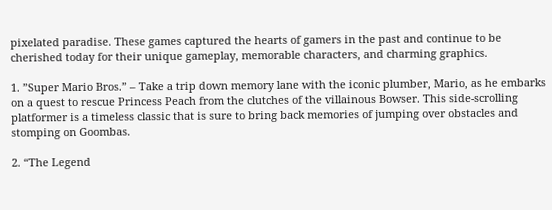pixelated paradise. These games captured the hearts of gamers in the past and continue to be cherished today for their unique gameplay, memorable characters, and charming graphics.

1. ”Super Mario Bros.” – Take a trip down memory lane with the iconic plumber, Mario, as he embarks on a quest to rescue Princess Peach from the clutches of the villainous Bowser. This side-scrolling platformer is a timeless classic that is sure to bring back memories of jumping over obstacles and stomping on Goombas.

2. “The Legend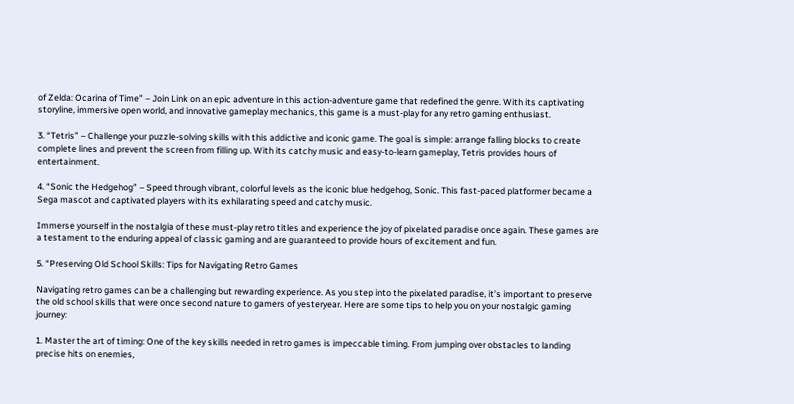of Zelda: Ocarina of Time” – Join Link on an epic adventure in this action-adventure game that redefined the genre. With its captivating storyline, immersive open world, and innovative gameplay mechanics, this game is a must-play for any retro gaming enthusiast.

3. “Tetris” – Challenge your puzzle-solving skills with this addictive and iconic game. The goal is simple: arrange falling blocks to create complete lines and prevent the screen from filling up. With its catchy music and easy-to-learn gameplay, Tetris provides hours of entertainment.

4. “Sonic the Hedgehog” – Speed through vibrant, colorful levels as the iconic blue hedgehog, Sonic. This fast-paced platformer became a Sega mascot and captivated players with its exhilarating speed and catchy music.

Immerse yourself in the nostalgia of these must-play retro titles and experience the joy of pixelated paradise once again. These games are a testament to the enduring appeal of classic gaming and are guaranteed to provide hours of excitement and fun.

5. “Preserving Old School Skills: Tips for Navigating Retro Games

Navigating retro games can be a challenging but rewarding experience. As you step into the pixelated paradise, it’s important to preserve the old school skills that were once second nature to gamers of yesteryear. Here are some tips to help you on your nostalgic gaming journey:

1. Master the art of timing: One of the key skills needed in retro games is impeccable timing. From jumping over obstacles to landing precise hits on enemies,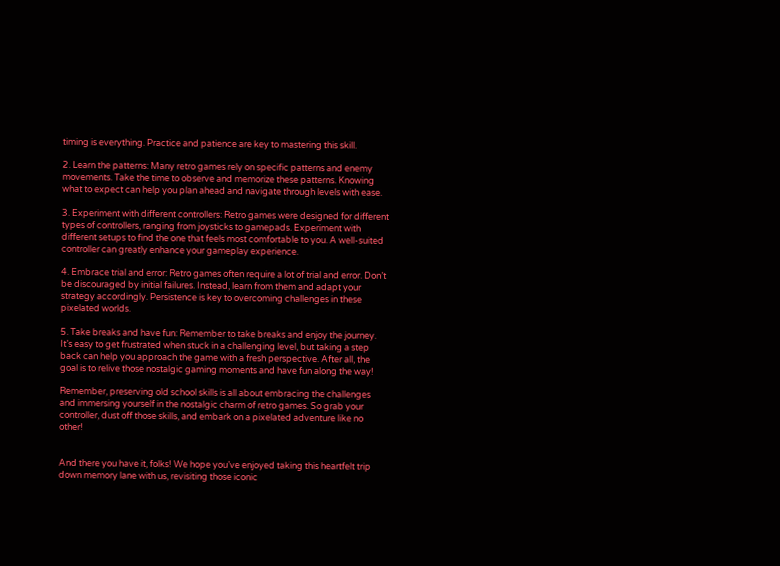timing is everything. Practice and patience are key to mastering this skill.

2. Learn the patterns: Many retro games rely on specific patterns and enemy movements. Take the time to observe and memorize these patterns. Knowing what to expect can help you plan ahead and navigate through levels with ease.

3. Experiment with different controllers: Retro games were designed for different types of controllers, ranging from joysticks to gamepads. Experiment with different setups to find the one that feels most comfortable to you. A well-suited controller can greatly enhance your gameplay experience.

4. Embrace trial and error: Retro games often require a lot of trial and error. Don’t be discouraged by initial failures. Instead, learn from them and adapt your strategy accordingly. Persistence is key to overcoming challenges in these pixelated worlds.

5. Take breaks and have fun: Remember to take breaks and enjoy the journey. It’s easy to get frustrated when stuck in a challenging level, but taking a step back can help you approach the game with a fresh perspective. After all, the goal is to relive those nostalgic gaming moments and have fun along the way!

Remember, preserving old school skills is all about embracing the challenges and immersing yourself in the nostalgic charm of retro games. So grab your controller, dust off those skills, and embark on a pixelated adventure like no other!


And there you have it, folks! We hope you’ve enjoyed taking this heartfelt trip down memory lane with us, revisiting those iconic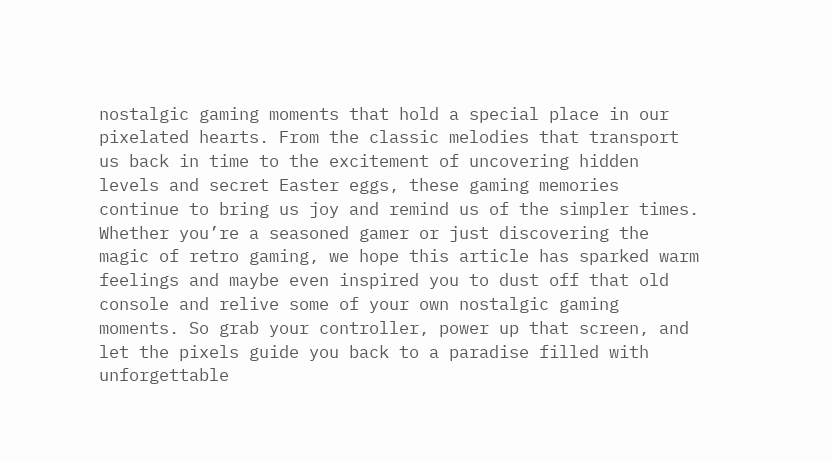nostalgic gaming moments that hold a special place in our pixelated hearts. From the classic melodies that transport us back in time to the excitement of uncovering hidden levels and secret Easter eggs, these gaming memories continue to bring us joy and remind us of the simpler times. Whether you’re a seasoned gamer or just discovering the magic of retro gaming, we hope this article has sparked warm feelings and maybe even inspired you to dust off that old console and relive some of your own nostalgic gaming moments. So grab your controller, power up that screen, and let the pixels guide you back to a paradise filled with unforgettable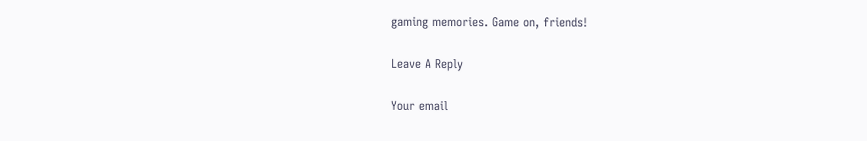gaming memories. Game on, friends!

Leave A Reply

Your email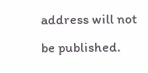address will not be published.